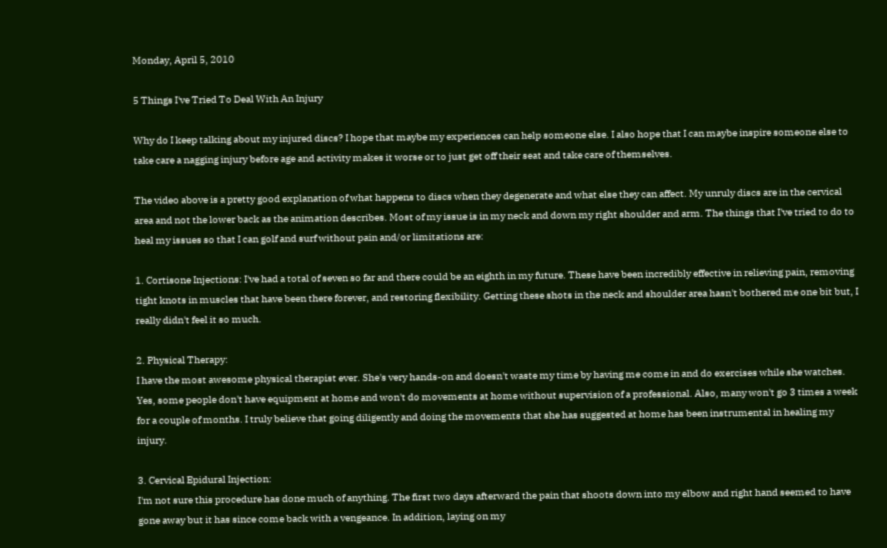Monday, April 5, 2010

5 Things I've Tried To Deal With An Injury

Why do I keep talking about my injured discs? I hope that maybe my experiences can help someone else. I also hope that I can maybe inspire someone else to take care a nagging injury before age and activity makes it worse or to just get off their seat and take care of themselves.

The video above is a pretty good explanation of what happens to discs when they degenerate and what else they can affect. My unruly discs are in the cervical area and not the lower back as the animation describes. Most of my issue is in my neck and down my right shoulder and arm. The things that I've tried to do to heal my issues so that I can golf and surf without pain and/or limitations are:

1. Cortisone Injections: I've had a total of seven so far and there could be an eighth in my future. These have been incredibly effective in relieving pain, removing tight knots in muscles that have been there forever, and restoring flexibility. Getting these shots in the neck and shoulder area hasn't bothered me one bit but, I really didn't feel it so much.

2. Physical Therapy:
I have the most awesome physical therapist ever. She's very hands-on and doesn't waste my time by having me come in and do exercises while she watches. Yes, some people don't have equipment at home and won't do movements at home without supervision of a professional. Also, many won't go 3 times a week for a couple of months. I truly believe that going diligently and doing the movements that she has suggested at home has been instrumental in healing my injury.

3. Cervical Epidural Injection:
I'm not sure this procedure has done much of anything. The first two days afterward the pain that shoots down into my elbow and right hand seemed to have gone away but it has since come back with a vengeance. In addition, laying on my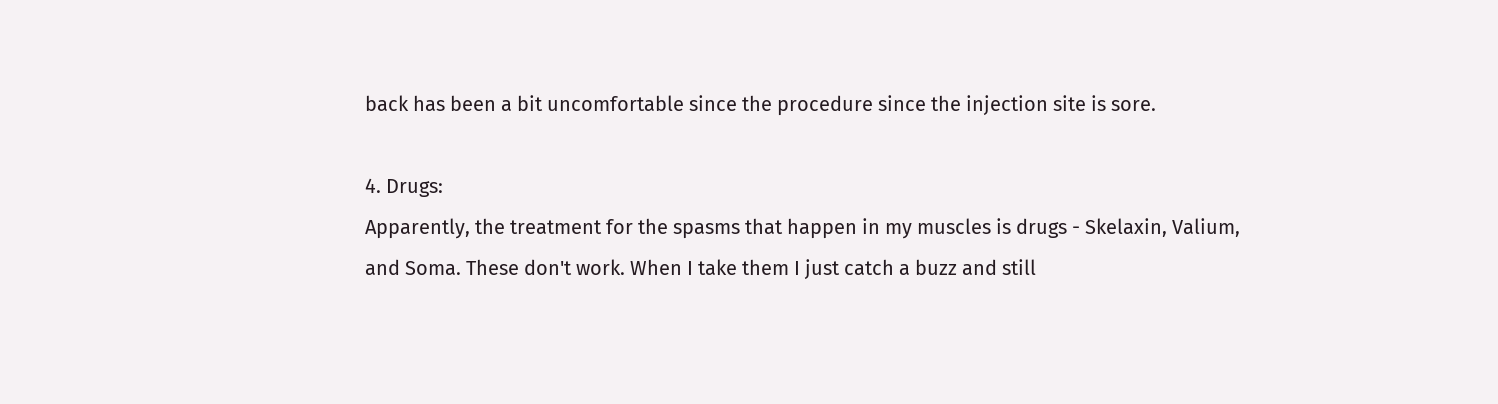back has been a bit uncomfortable since the procedure since the injection site is sore.

4. Drugs:
Apparently, the treatment for the spasms that happen in my muscles is drugs - Skelaxin, Valium, and Soma. These don't work. When I take them I just catch a buzz and still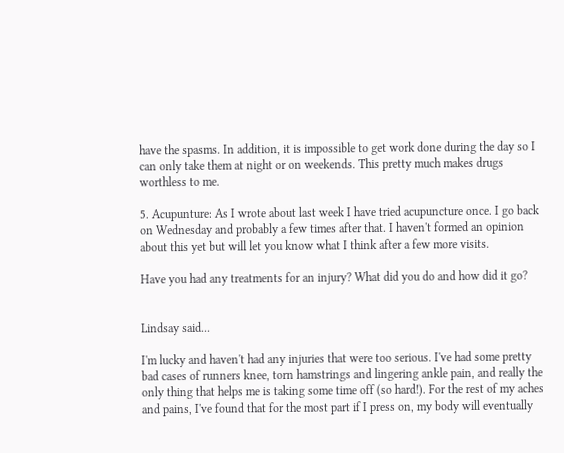have the spasms. In addition, it is impossible to get work done during the day so I can only take them at night or on weekends. This pretty much makes drugs worthless to me.

5. Acupunture: As I wrote about last week I have tried acupuncture once. I go back on Wednesday and probably a few times after that. I haven't formed an opinion about this yet but will let you know what I think after a few more visits.

Have you had any treatments for an injury? What did you do and how did it go?


Lindsay said...

I'm lucky and haven't had any injuries that were too serious. I've had some pretty bad cases of runners knee, torn hamstrings and lingering ankle pain, and really the only thing that helps me is taking some time off (so hard!). For the rest of my aches and pains, I've found that for the most part if I press on, my body will eventually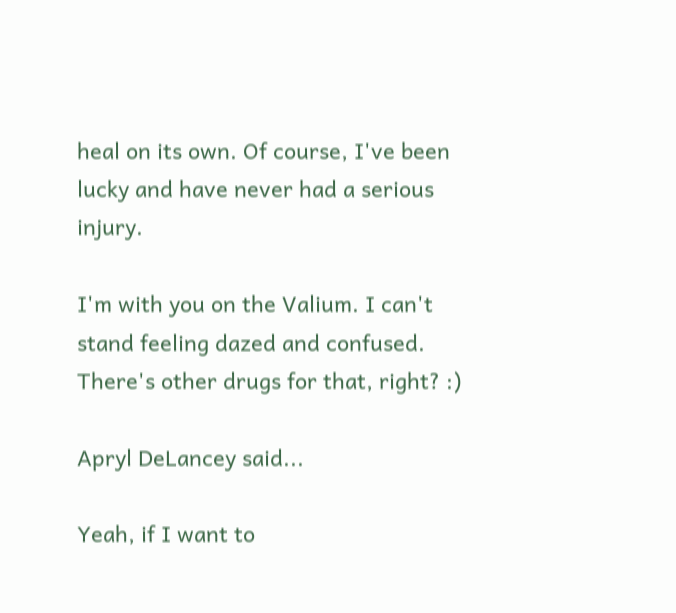heal on its own. Of course, I've been lucky and have never had a serious injury.

I'm with you on the Valium. I can't stand feeling dazed and confused. There's other drugs for that, right? :)

Apryl DeLancey said...

Yeah, if I want to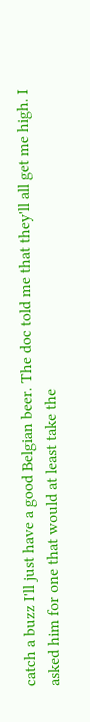catch a buzz I'll just have a good Belgian beer. The doc told me that they'll all get me high. I asked him for one that would at least take the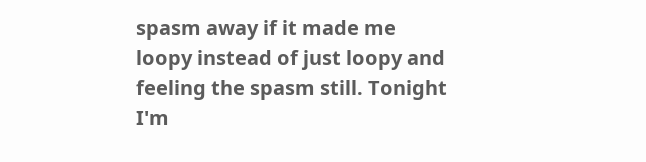spasm away if it made me loopy instead of just loopy and feeling the spasm still. Tonight I'm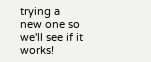trying a new one so we'll see if it works!